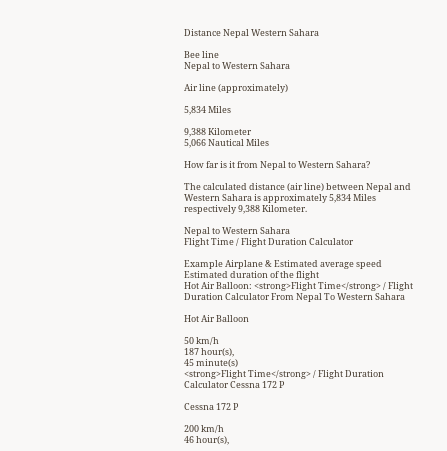Distance Nepal Western Sahara

Bee line
Nepal to Western Sahara

Air line (approximately)

5,834 Miles

9,388 Kilometer
5,066 Nautical Miles

How far is it from Nepal to Western Sahara?

The calculated distance (air line) between Nepal and Western Sahara is approximately 5,834 Miles respectively 9,388 Kilometer.

Nepal to Western Sahara
Flight Time / Flight Duration Calculator

Example Airplane & Estimated average speed Estimated duration of the flight
Hot Air Balloon: <strong>Flight Time</strong> / Flight Duration Calculator From Nepal To Western Sahara

Hot Air Balloon

50 km/h
187 hour(s),
45 minute(s)
<strong>Flight Time</strong> / Flight Duration Calculator Cessna 172 P

Cessna 172 P

200 km/h
46 hour(s),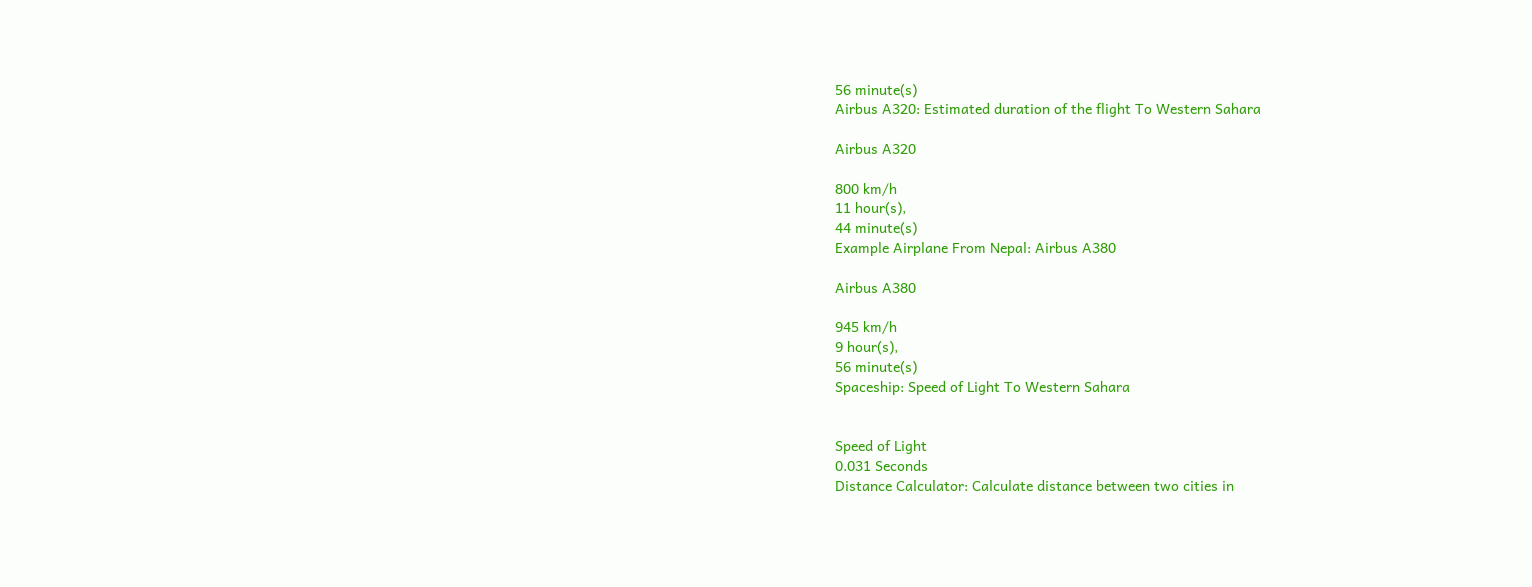56 minute(s)
Airbus A320: Estimated duration of the flight To Western Sahara

Airbus A320

800 km/h
11 hour(s),
44 minute(s)
Example Airplane From Nepal: Airbus A380

Airbus A380

945 km/h
9 hour(s),
56 minute(s)
Spaceship: Speed of Light To Western Sahara


Speed of Light
0.031 Seconds
Distance Calculator: Calculate distance between two cities in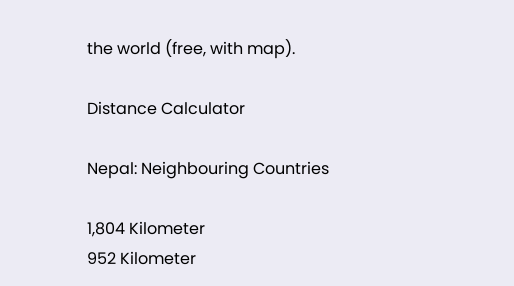the world (free, with map).

Distance Calculator

Nepal: Neighbouring Countries

1,804 Kilometer
952 Kilometer